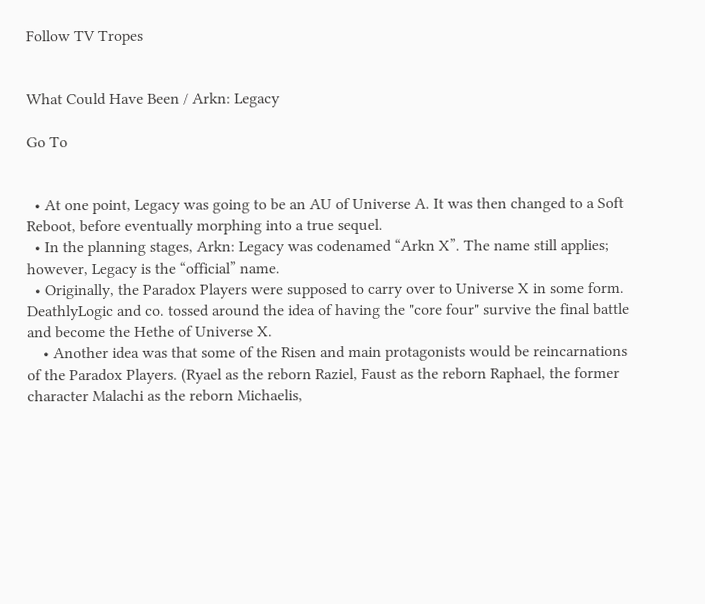Follow TV Tropes


What Could Have Been / Arkn: Legacy

Go To


  • At one point, Legacy was going to be an AU of Universe A. It was then changed to a Soft Reboot, before eventually morphing into a true sequel.
  • In the planning stages, Arkn: Legacy was codenamed “Arkn X”. The name still applies; however, Legacy is the “official” name.
  • Originally, the Paradox Players were supposed to carry over to Universe X in some form. DeathlyLogic and co. tossed around the idea of having the "core four" survive the final battle and become the Hethe of Universe X.
    • Another idea was that some of the Risen and main protagonists would be reincarnations of the Paradox Players. (Ryael as the reborn Raziel, Faust as the reborn Raphael, the former character Malachi as the reborn Michaelis,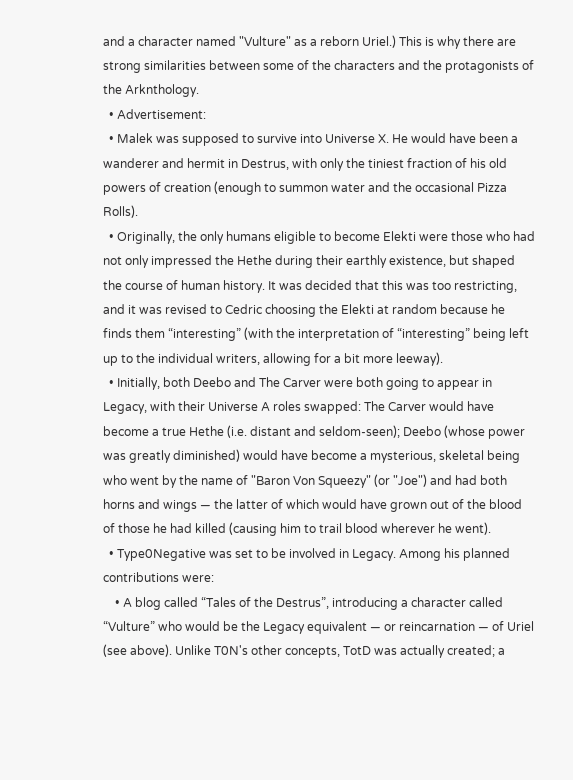and a character named "Vulture" as a reborn Uriel.) This is why there are strong similarities between some of the characters and the protagonists of the Arknthology.
  • Advertisement:
  • Malek was supposed to survive into Universe X. He would have been a wanderer and hermit in Destrus, with only the tiniest fraction of his old powers of creation (enough to summon water and the occasional Pizza Rolls).
  • Originally, the only humans eligible to become Elekti were those who had not only impressed the Hethe during their earthly existence, but shaped the course of human history. It was decided that this was too restricting, and it was revised to Cedric choosing the Elekti at random because he finds them “interesting” (with the interpretation of “interesting” being left up to the individual writers, allowing for a bit more leeway).
  • Initially, both Deebo and The Carver were both going to appear in Legacy, with their Universe A roles swapped: The Carver would have become a true Hethe (i.e. distant and seldom-seen); Deebo (whose power was greatly diminished) would have become a mysterious, skeletal being who went by the name of "Baron Von Squeezy" (or "Joe") and had both horns and wings — the latter of which would have grown out of the blood of those he had killed (causing him to trail blood wherever he went).
  • Type0Negative was set to be involved in Legacy. Among his planned contributions were:
    • A blog called “Tales of the Destrus”, introducing a character called “Vulture” who would be the Legacy equivalent — or reincarnation — of Uriel (see above). Unlike T0N's other concepts, TotD was actually created; a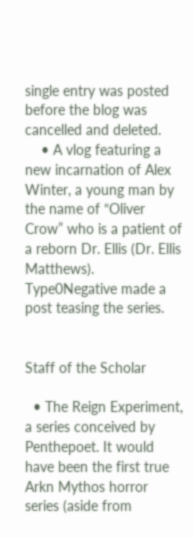single entry was posted before the blog was cancelled and deleted.
    • A vlog featuring a new incarnation of Alex Winter, a young man by the name of “Oliver Crow” who is a patient of a reborn Dr. Ellis (Dr. Ellis Matthews). Type0Negative made a post teasing the series.


Staff of the Scholar

  • The Reign Experiment, a series conceived by Penthepoet. It would have been the first true Arkn Mythos horror series (aside from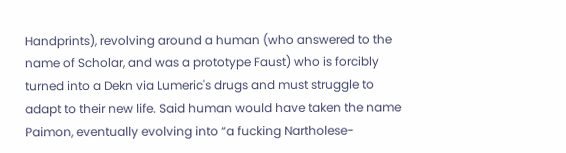Handprints), revolving around a human (who answered to the name of Scholar, and was a prototype Faust) who is forcibly turned into a Dekn via Lumeric's drugs and must struggle to adapt to their new life. Said human would have taken the name Paimon, eventually evolving into “a fucking Nartholese-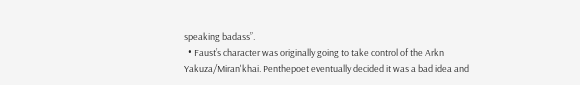speaking badass”.
  • Faust’s character was originally going to take control of the Arkn Yakuza/Miran'khai. Penthepoet eventually decided it was a bad idea and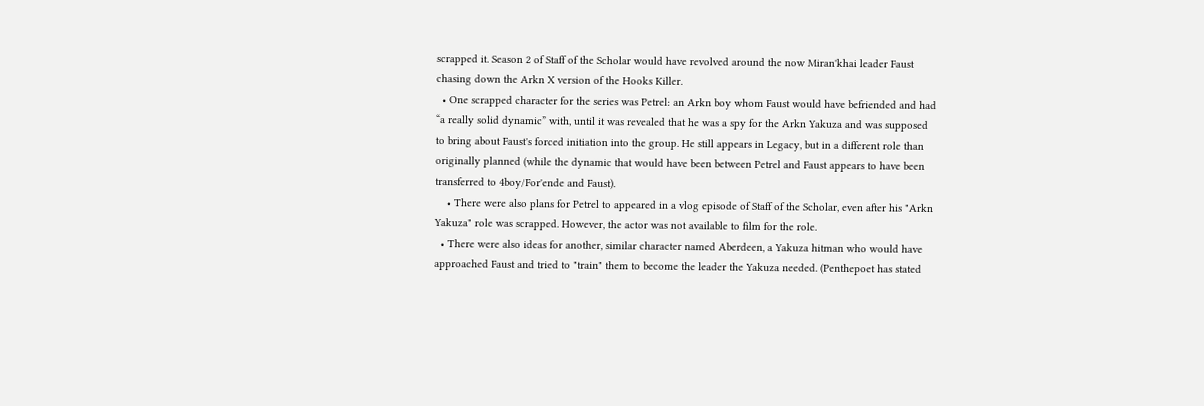scrapped it. Season 2 of Staff of the Scholar would have revolved around the now Miran'khai leader Faust chasing down the Arkn X version of the Hooks Killer.
  • One scrapped character for the series was Petrel: an Arkn boy whom Faust would have befriended and had “a really solid dynamic” with, until it was revealed that he was a spy for the Arkn Yakuza and was supposed to bring about Faust's forced initiation into the group. He still appears in Legacy, but in a different role than originally planned (while the dynamic that would have been between Petrel and Faust appears to have been transferred to 4boy/For'ende and Faust).
    • There were also plans for Petrel to appeared in a vlog episode of Staff of the Scholar, even after his "Arkn Yakuza" role was scrapped. However, the actor was not available to film for the role.
  • There were also ideas for another, similar character named Aberdeen, a Yakuza hitman who would have approached Faust and tried to "train" them to become the leader the Yakuza needed. (Penthepoet has stated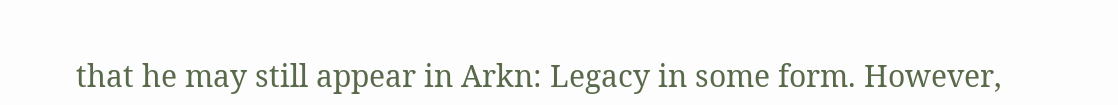that he may still appear in Arkn: Legacy in some form. However,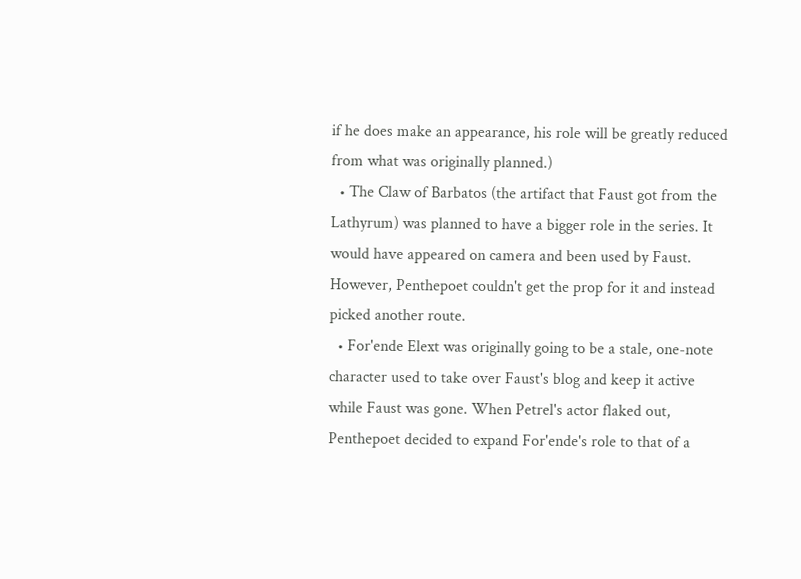if he does make an appearance, his role will be greatly reduced from what was originally planned.)
  • The Claw of Barbatos (the artifact that Faust got from the Lathyrum) was planned to have a bigger role in the series. It would have appeared on camera and been used by Faust. However, Penthepoet couldn't get the prop for it and instead picked another route.
  • For'ende Elext was originally going to be a stale, one-note character used to take over Faust's blog and keep it active while Faust was gone. When Petrel's actor flaked out, Penthepoet decided to expand For'ende's role to that of a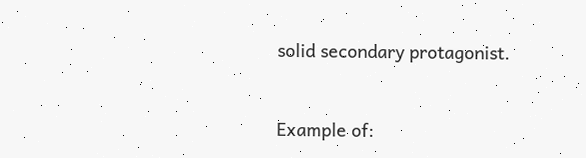solid secondary protagonist.


Example of: